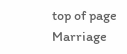top of page
Marriage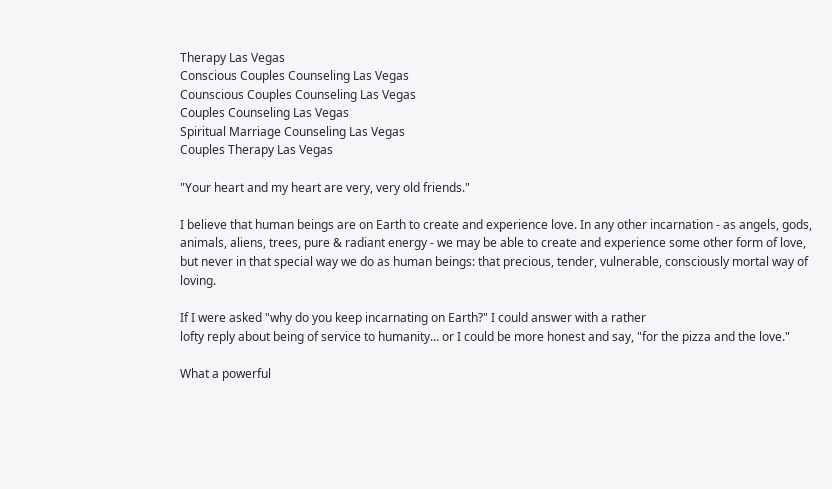Therapy Las Vegas
Conscious Couples Counseling Las Vegas
Counscious Couples Counseling Las Vegas
Couples Counseling Las Vegas
Spiritual Marriage Counseling Las Vegas
Couples Therapy Las Vegas

"Your heart and my heart are very, very old friends."

I believe that human beings are on Earth to create and experience love. In any other incarnation - as angels, gods, animals, aliens, trees, pure & radiant energy - we may be able to create and experience some other form of love, but never in that special way we do as human beings: that precious, tender, vulnerable, consciously mortal way of loving.

If I were asked "why do you keep incarnating on Earth?" I could answer with a rather
lofty reply about being of service to humanity... or I could be more honest and say, "for the pizza and the love."

What a powerful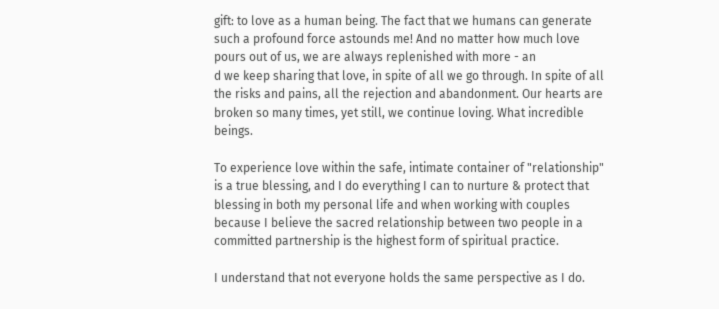gift: to love as a human being. The fact that we humans can generate such a profound force astounds me! And no matter how much love pours out of us, we are always replenished with more - an
d we keep sharing that love, in spite of all we go through. In spite of all the risks and pains, all the rejection and abandonment. Our hearts are broken so many times, yet still, we continue loving. What incredible beings.

To experience love within the safe, intimate container of "relationship" is a true blessing, and I do everything I can to nurture & protect that blessing in both my personal life and when working with couples because I believe the sacred relationship between two people in a committed partnership is the highest form of spiritual practice.

I understand that not everyone holds the same perspective as I do.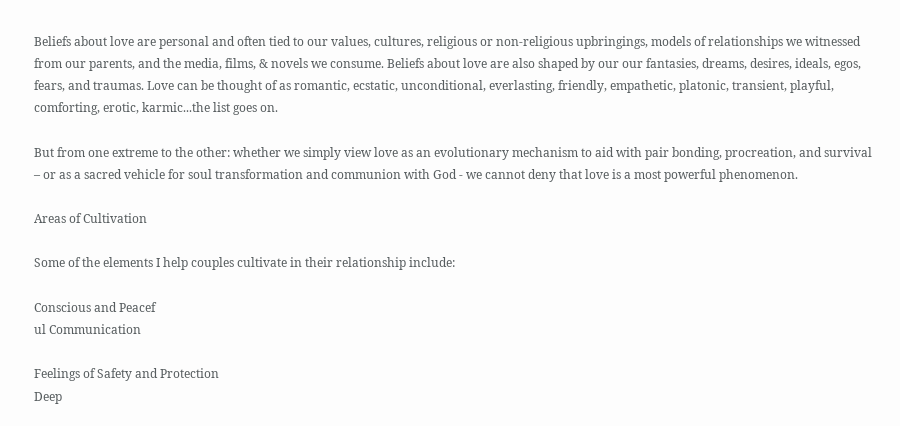Beliefs about love are personal and often tied to our values, cultures, religious or non-religious upbringings, models of relationships we witnessed from our parents, and the media, films, & novels we consume. Beliefs about love are also shaped by our our fantasies, dreams, desires, ideals, egos, fears, and traumas. Love can be thought of as romantic, ecstatic, unconditional, everlasting, friendly, empathetic, platonic, transient, playful, comforting, erotic, karmic...the list goes on.

But from one extreme to the other: whether we simply view love as an evolutionary mechanism to aid with pair bonding, procreation, and survival – or as a sacred vehicle for soul transformation and communion with God - we cannot deny that love is a most powerful phenomenon.

Areas of Cultivation

Some of the elements I help couples cultivate in their relationship include:

Conscious and Peacef
ul Communication

Feelings of Safety and Protection
Deep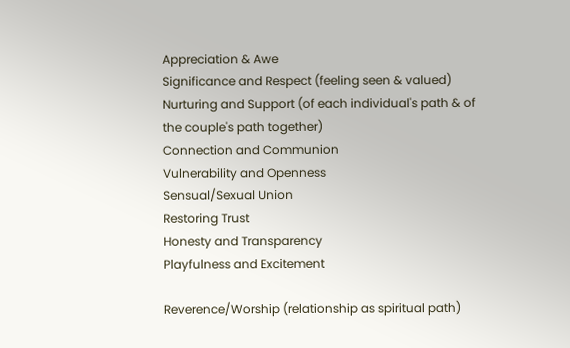Appreciation & Awe
Significance and Respect (feeling seen & valued)
Nurturing and Support (of each individual's path & of the couple's path together)
Connection and Communion
Vulnerability and Openness
Sensual/Sexual Union
Restoring Trust
Honesty and Transparency
Playfulness and Excitement

Reverence/Worship (relationship as spiritual path)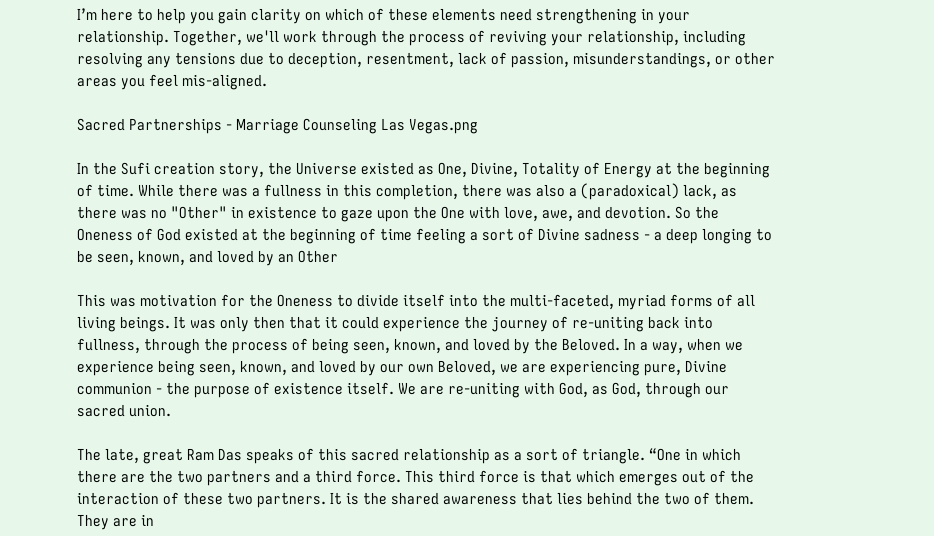I’m here to help you gain clarity on which of these elements need strengthening in your relationship. Together, we'll work through the process of reviving your relationship, including resolving any tensions due to deception, resentment, lack of passion, misunderstandings, or other areas you feel mis-aligned.

Sacred Partnerships - Marriage Counseling Las Vegas.png

In the Sufi creation story, the Universe existed as One, Divine, Totality of Energy at the beginning of time. While there was a fullness in this completion, there was also a (paradoxical) lack, as there was no "Other" in existence to gaze upon the One with love, awe, and devotion. So the Oneness of God existed at the beginning of time feeling a sort of Divine sadness - a deep longing to be seen, known, and loved by an Other

This was motivation for the Oneness to divide itself into the multi-faceted, myriad forms of all living beings. It was only then that it could experience the journey of re-uniting back into fullness, through the process of being seen, known, and loved by the Beloved. In a way, when we experience being seen, known, and loved by our own Beloved, we are experiencing pure, Divine communion - the purpose of existence itself. We are re-uniting with God, as God, through our sacred union.

The late, great Ram Das speaks of this sacred relationship as a sort of triangle. “One in which there are the two partners and a third force. This third force is that which emerges out of the interaction of these two partners. It is the shared awareness that lies behind the two of them. They are in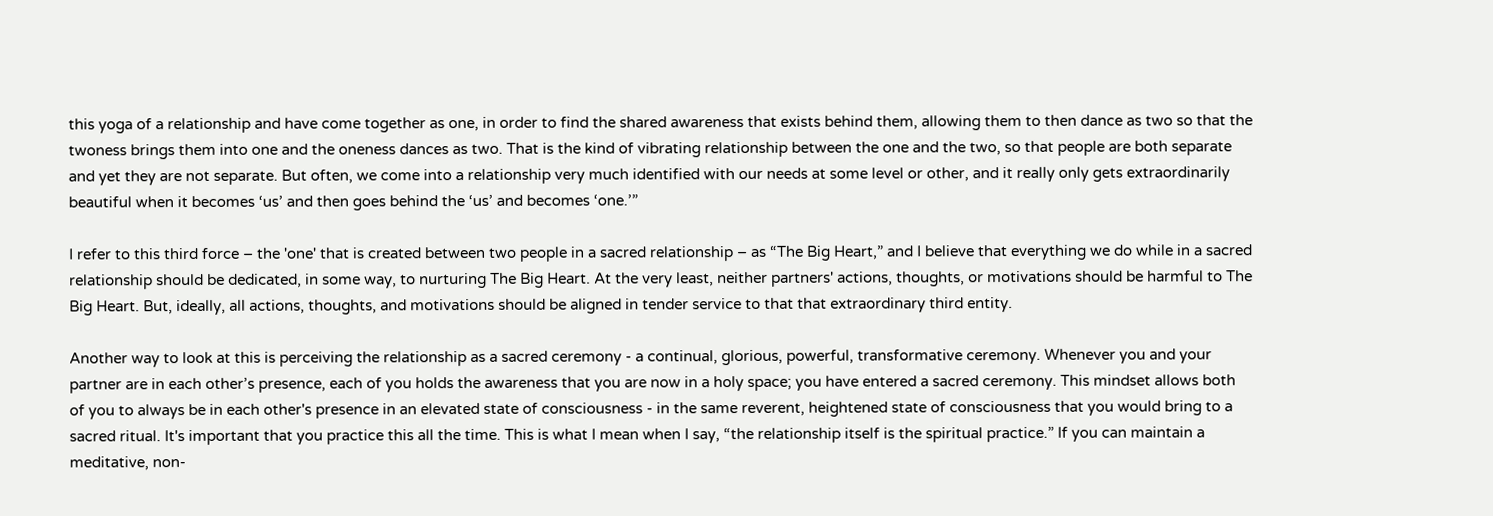this yoga of a relationship and have come together as one, in order to find the shared awareness that exists behind them, allowing them to then dance as two so that the twoness brings them into one and the oneness dances as two. That is the kind of vibrating relationship between the one and the two, so that people are both separate and yet they are not separate. But often, we come into a relationship very much identified with our needs at some level or other, and it really only gets extraordinarily beautiful when it becomes ‘us’ and then goes behind the ‘us’ and becomes ‘one.’”

I refer to this third force – the 'one' that is created between two people in a sacred relationship – as “The Big Heart,” and I believe that everything we do while in a sacred relationship should be dedicated, in some way, to nurturing The Big Heart. At the very least, neither partners' actions, thoughts, or motivations should be harmful to The Big Heart. But, ideally, all actions, thoughts, and motivations should be aligned in tender service to that that extraordinary third entity.

Another way to look at this is perceiving the relationship as a sacred ceremony - a continual, glorious, powerful, transformative ceremony. Whenever you and your partner are in each other’s presence, each of you holds the awareness that you are now in a holy space; you have entered a sacred ceremony. This mindset allows both of you to always be in each other's presence in an elevated state of consciousness - in the same reverent, heightened state of consciousness that you would bring to a sacred ritual. It's important that you practice this all the time. This is what I mean when I say, “the relationship itself is the spiritual practice.” If you can maintain a meditative, non-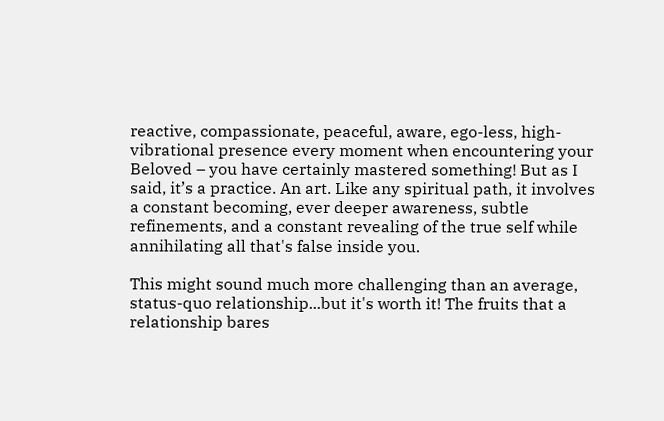reactive, compassionate, peaceful, aware, ego-less, high-vibrational presence every moment when encountering your Beloved – you have certainly mastered something! But as I said, it’s a practice. An art. Like any spiritual path, it involves a constant becoming, ever deeper awareness, subtle refinements, and a constant revealing of the true self while annihilating all that's false inside you.

This might sound much more challenging than an average, status-quo relationship...but it's worth it! The fruits that a relationship bares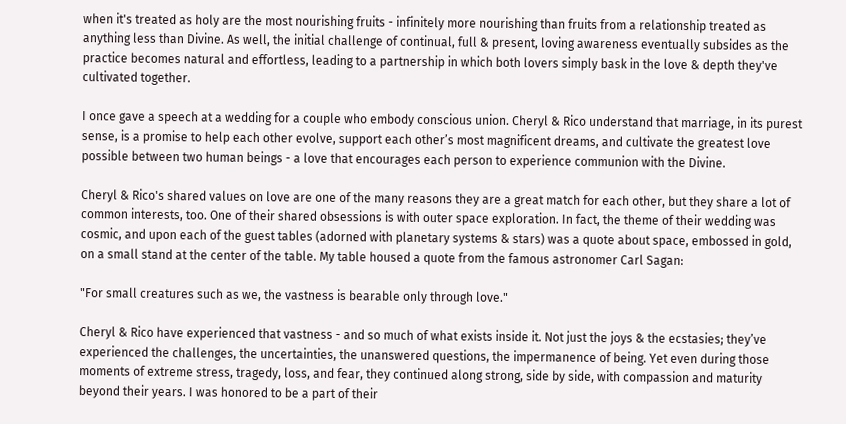when it's treated as holy are the most nourishing fruits - infinitely more nourishing than fruits from a relationship treated as anything less than Divine. As well, the initial challenge of continual, full & present, loving awareness eventually subsides as the practice becomes natural and effortless, leading to a partnership in which both lovers simply bask in the love & depth they've cultivated together.

I once gave a speech at a wedding for a couple who embody conscious union. Cheryl & Rico understand that marriage, in its purest sense, is a promise to help each other evolve, support each other’s most magnificent dreams, and cultivate the greatest love possible between two human beings - a love that encourages each person to experience communion with the Divine.

Cheryl & Rico's shared values on love are one of the many reasons they are a great match for each other, but they share a lot of common interests, too. One of their shared obsessions is with outer space exploration. In fact, the theme of their wedding was cosmic, and upon each of the guest tables (adorned with planetary systems & stars) was a quote about space, embossed in gold, on a small stand at the center of the table. My table housed a quote from the famous astronomer Carl Sagan:

"For small creatures such as we, the vastness is bearable only through love."

Cheryl & Rico have experienced that vastness - and so much of what exists inside it. Not just the joys & the ecstasies; they’ve experienced the challenges, the uncertainties, the unanswered questions, the impermanence of being. Yet even during those moments of extreme stress, tragedy, loss, and fear, they continued along strong, side by side, with compassion and maturity beyond their years. I was honored to be a part of their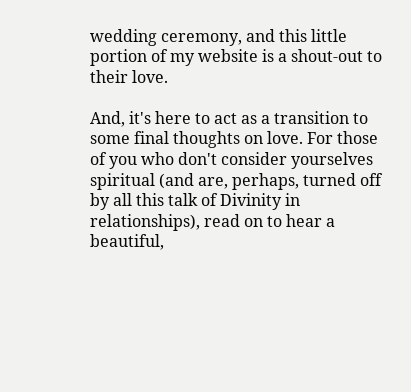wedding ceremony, and this little portion of my website is a shout-out to their love.

And, it's here to act as a transition to some final thoughts on love. For those of you who don't consider yourselves spiritual (and are, perhaps, turned off by all this talk of Divinity in relationships), read on to hear a beautiful,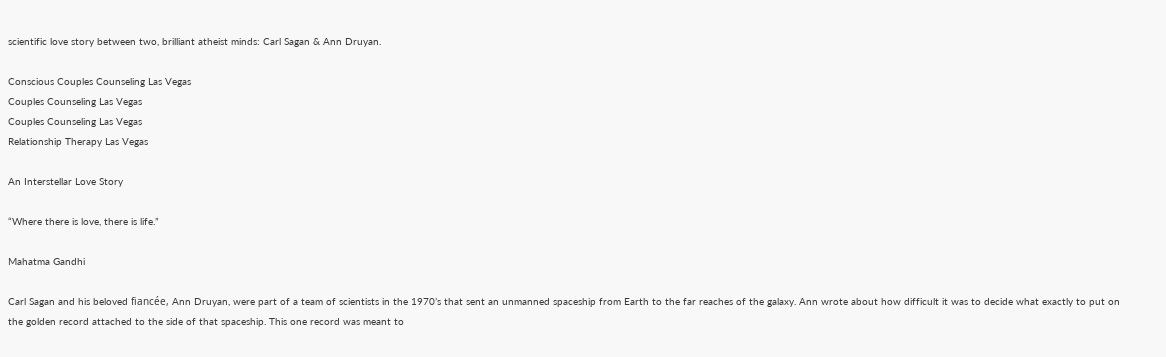scientific love story between two, brilliant atheist minds: Carl Sagan & Ann Druyan.

Conscious Couples Counseling Las Vegas
Couples Counseling Las Vegas
Couples Counseling Las Vegas
Relationship Therapy Las Vegas

An Interstellar Love Story

“Where there is love, there is life.”

Mahatma Gandhi

Carl Sagan and his beloved fiancée, Ann Druyan, were part of a team of scientists in the 1970’s that sent an unmanned spaceship from Earth to the far reaches of the galaxy. Ann wrote about how difficult it was to decide what exactly to put on the golden record attached to the side of that spaceship. This one record was meant to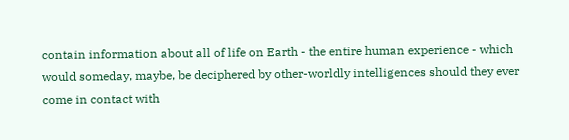contain information about all of life on Earth - the entire human experience - which would someday, maybe, be deciphered by other-worldly intelligences should they ever come in contact with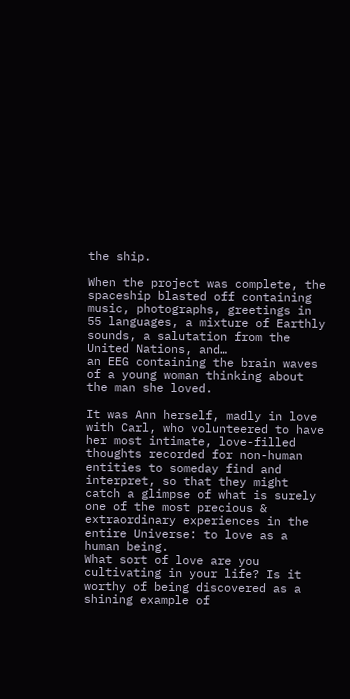the ship.

When the project was complete, the spaceship blasted off containing music, photographs, greetings in 55 languages, a mixture of Earthly sounds, a salutation from the United Nations, and…
an EEG containing the brain waves of a young woman thinking about the man she loved.

It was Ann herself, madly in love with Carl, who volunteered to have her most intimate, love-filled thoughts recorded for non-human entities to someday find and interpret, so that they might catch a glimpse of what is surely one of the most precious & extraordinary experiences in the entire Universe: to love as a human being.
What sort of love are you cultivating in your life? Is it worthy of being discovered as a shining example of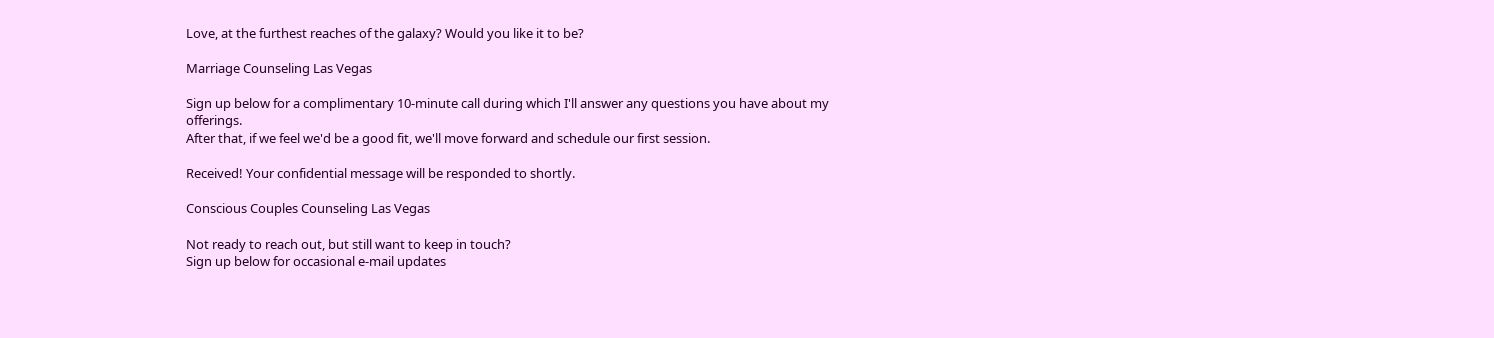Love, at the furthest reaches of the galaxy? Would you like it to be?

Marriage Counseling Las Vegas

Sign up below for a complimentary 10-minute call during which I'll answer any questions you have about my offerings.
After that, if we feel we'd be a good fit, we'll move forward and schedule our first session.

Received! Your confidential message will be responded to shortly.

Conscious Couples Counseling Las Vegas

Not ready to reach out, but still want to keep in touch?
Sign up below for occasional e-mail updates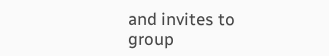and invites to group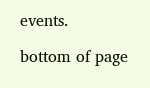events.

bottom of page